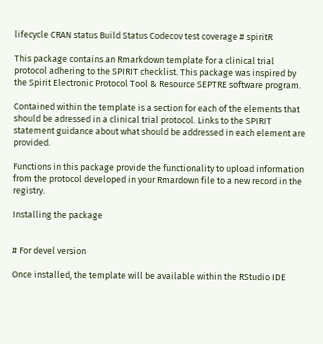lifecycle CRAN status Build Status Codecov test coverage # spiritR

This package contains an Rmarkdown template for a clinical trial protocol adhering to the SPIRIT checklist. This package was inspired by the Spirit Electronic Protocol Tool & Resource SEPTRE software program.

Contained within the template is a section for each of the elements that should be adressed in a clinical trial protocol. Links to the SPIRIT statement guidance about what should be addressed in each element are provided.

Functions in this package provide the functionality to upload information from the protocol developed in your Rmardown file to a new record in the registry.

Installing the package


# For devel version

Once installed, the template will be available within the RStudio IDE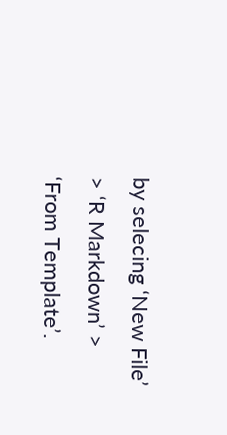by selecing ‘New File’ > ‘R Markdown’ > ‘From Template’.